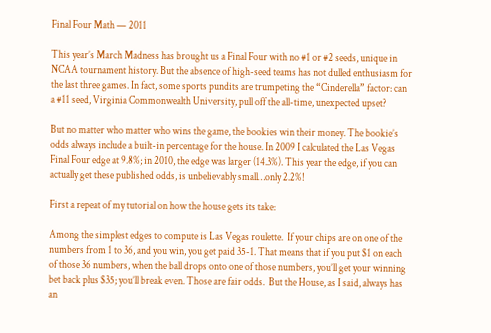Final Four Math — 2011

This year’s March Madness has brought us a Final Four with no #1 or #2 seeds, unique in NCAA tournament history. But the absence of high-seed teams has not dulled enthusiasm for the last three games. In fact, some sports pundits are trumpeting the “Cinderella” factor: can a #11 seed, Virginia Commonwealth University, pull off the all-time, unexpected upset?

But no matter who matter who wins the game, the bookies win their money. The bookie’s odds always include a built-in percentage for the house. In 2009 I calculated the Las Vegas Final Four edge at 9.8%; in 2010, the edge was larger (14.3%). This year the edge, if you can actually get these published odds, is unbelievably small…only 2.2%!

First a repeat of my tutorial on how the house gets its take:

Among the simplest edges to compute is Las Vegas roulette.  If your chips are on one of the numbers from 1 to 36, and you win, you get paid 35-1. That means that if you put $1 on each of those 36 numbers, when the ball drops onto one of those numbers, you’ll get your winning bet back plus $35; you’ll break even. Those are fair odds.  But the House, as I said, always has an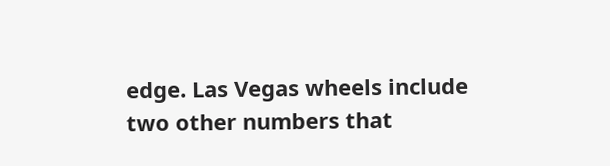edge. Las Vegas wheels include two other numbers that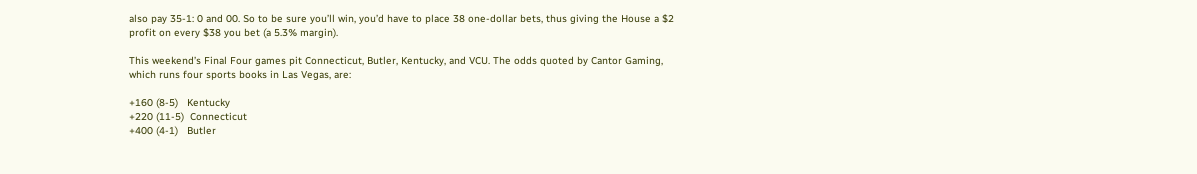also pay 35-1: 0 and 00. So to be sure you’ll win, you’d have to place 38 one-dollar bets, thus giving the House a $2 profit on every $38 you bet (a 5.3% margin).

This weekend’s Final Four games pit Connecticut, Butler, Kentucky, and VCU. The odds quoted by Cantor Gaming, which runs four sports books in Las Vegas, are:

+160 (8-5)   Kentucky
+220 (11-5)  Connecticut
+400 (4-1)   Butler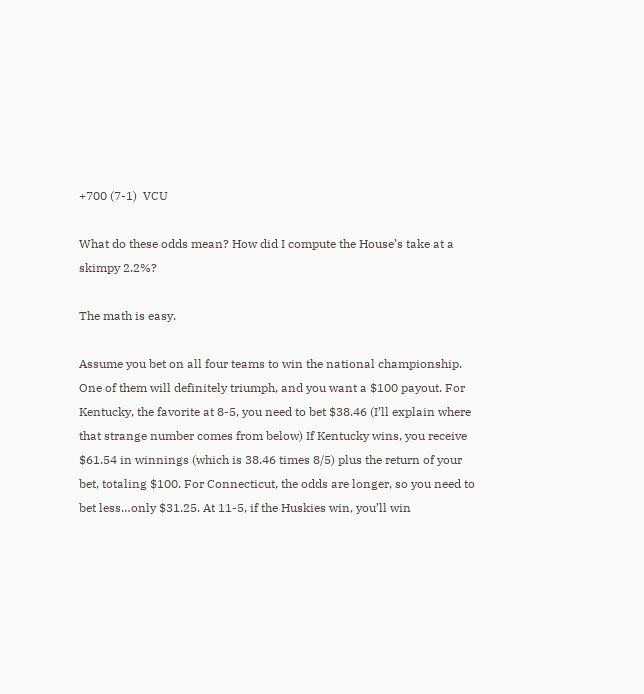+700 (7-1)  VCU

What do these odds mean? How did I compute the House’s take at a skimpy 2.2%?

The math is easy.

Assume you bet on all four teams to win the national championship. One of them will definitely triumph, and you want a $100 payout. For Kentucky, the favorite at 8-5, you need to bet $38.46 (I’ll explain where that strange number comes from below) If Kentucky wins, you receive $61.54 in winnings (which is 38.46 times 8/5) plus the return of your bet, totaling $100. For Connecticut, the odds are longer, so you need to bet less…only $31.25. At 11-5, if the Huskies win, you’ll win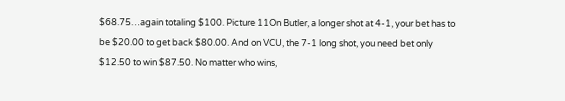$68.75…again totaling $100. Picture 11On Butler, a longer shot at 4-1, your bet has to be $20.00 to get back $80.00. And on VCU, the 7-1 long shot, you need bet only $12.50 to win $87.50. No matter who wins,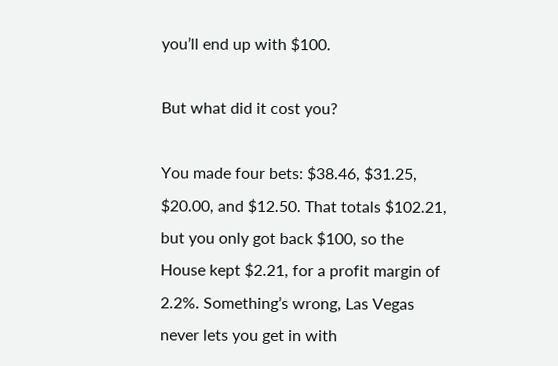you’ll end up with $100.

But what did it cost you?

You made four bets: $38.46, $31.25, $20.00, and $12.50. That totals $102.21, but you only got back $100, so the House kept $2.21, for a profit margin of 2.2%. Something’s wrong, Las Vegas never lets you get in with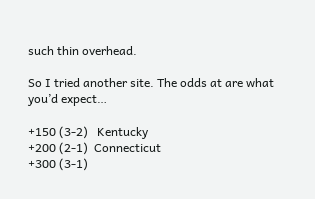such thin overhead.

So I tried another site. The odds at are what you’d expect…

+150 (3-2)   Kentucky
+200 (2-1)  Connecticut
+300 (3-1)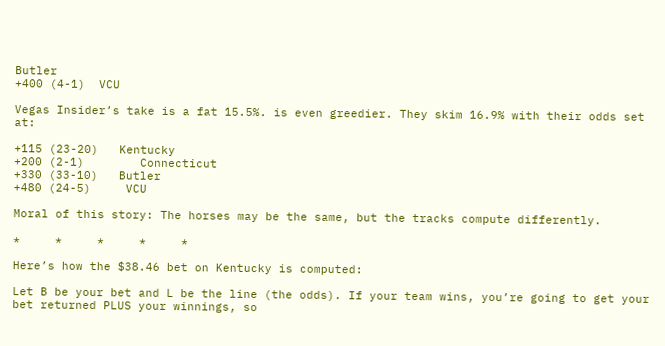Butler
+400 (4-1)  VCU

Vegas Insider’s take is a fat 15.5%. is even greedier. They skim 16.9% with their odds set at:

+115 (23-20)   Kentucky
+200 (2-1)        Connecticut
+330 (33-10)   Butler
+480 (24-5)     VCU

Moral of this story: The horses may be the same, but the tracks compute differently.

*     *     *     *     *

Here’s how the $38.46 bet on Kentucky is computed:

Let B be your bet and L be the line (the odds). If your team wins, you’re going to get your bet returned PLUS your winnings, so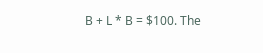B + L * B = $100. The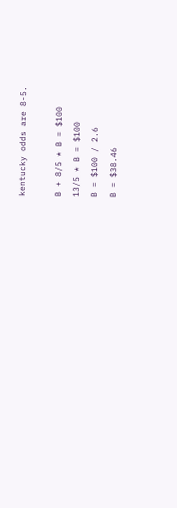kentucky odds are 8-5.

B + 8/5 * B = $100
13/5 * B = $100
B = $100 / 2.6
B = $38.46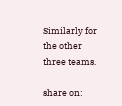Similarly for the other three teams.

share on: